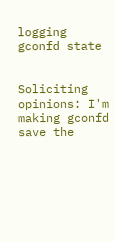logging gconfd state


Soliciting opinions: I'm making gconfd save the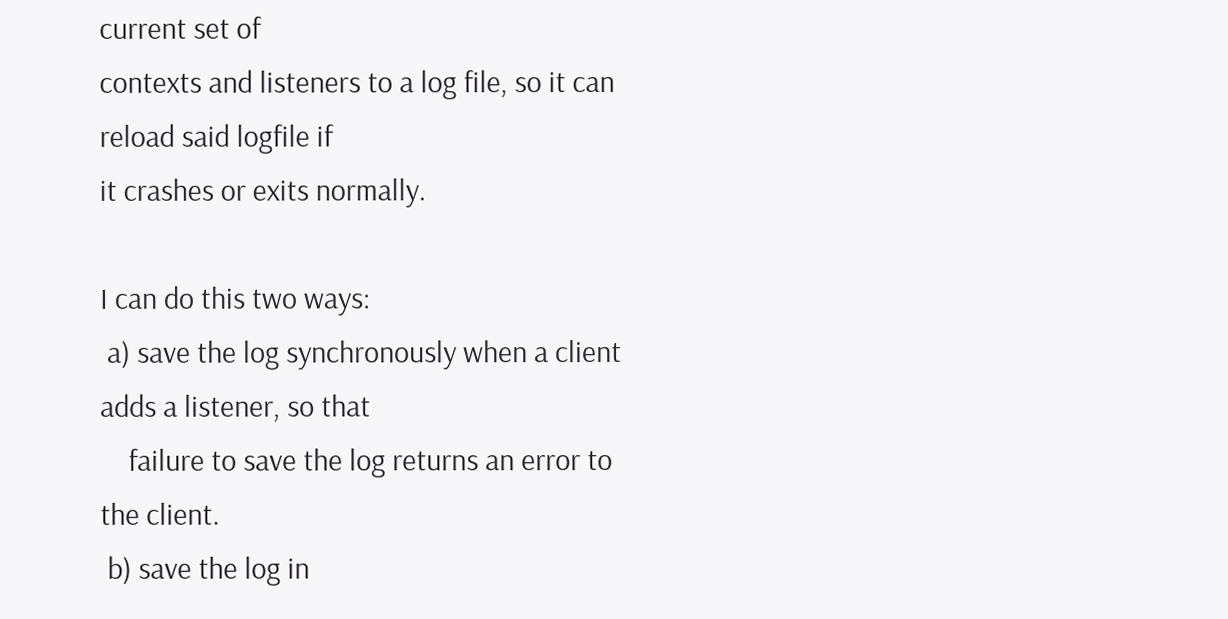current set of
contexts and listeners to a log file, so it can reload said logfile if
it crashes or exits normally.

I can do this two ways:
 a) save the log synchronously when a client adds a listener, so that
    failure to save the log returns an error to the client.
 b) save the log in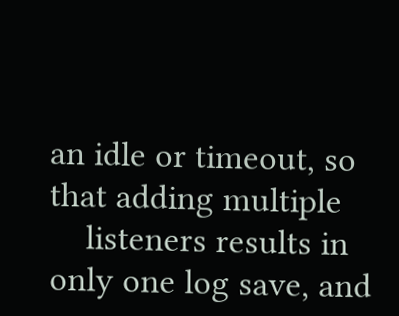an idle or timeout, so that adding multiple
    listeners results in only one log save, and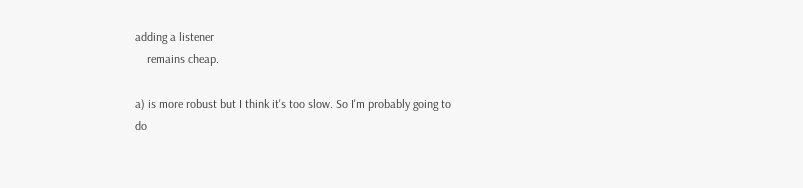adding a listener
    remains cheap.

a) is more robust but I think it's too slow. So I'm probably going to
do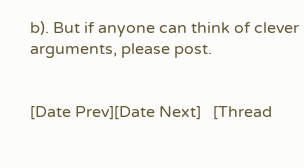b). But if anyone can think of clever arguments, please post.


[Date Prev][Date Next]   [Thread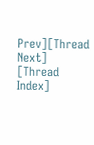Prev][Thread Next]   [Thread Index]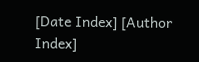[Date Index] [Author Index]